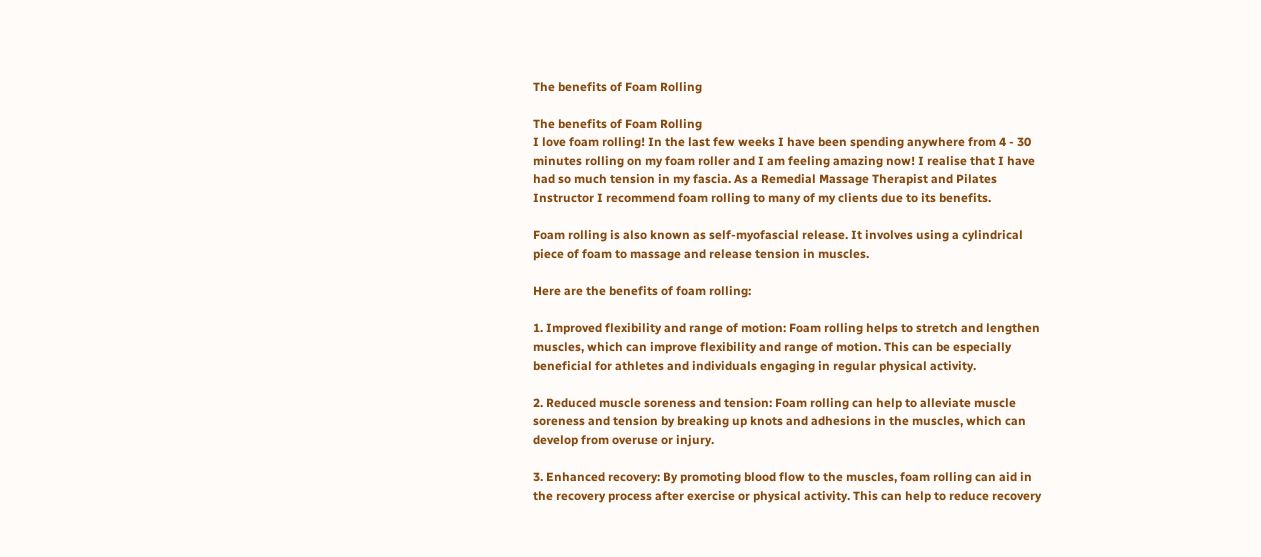The benefits of Foam Rolling

The benefits of Foam Rolling
I love foam rolling! In the last few weeks I have been spending anywhere from 4 - 30 minutes rolling on my foam roller and I am feeling amazing now! I realise that I have had so much tension in my fascia. As a Remedial Massage Therapist and Pilates Instructor I recommend foam rolling to many of my clients due to its benefits.

Foam rolling is also known as self-myofascial release. It involves using a cylindrical piece of foam to massage and release tension in muscles.

Here are the benefits of foam rolling:

1. Improved flexibility and range of motion: Foam rolling helps to stretch and lengthen muscles, which can improve flexibility and range of motion. This can be especially beneficial for athletes and individuals engaging in regular physical activity.

2. Reduced muscle soreness and tension: Foam rolling can help to alleviate muscle soreness and tension by breaking up knots and adhesions in the muscles, which can develop from overuse or injury.

3. Enhanced recovery: By promoting blood flow to the muscles, foam rolling can aid in the recovery process after exercise or physical activity. This can help to reduce recovery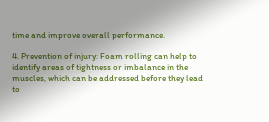time and improve overall performance.

4. Prevention of injury: Foam rolling can help to identify areas of tightness or imbalance in the muscles, which can be addressed before they lead to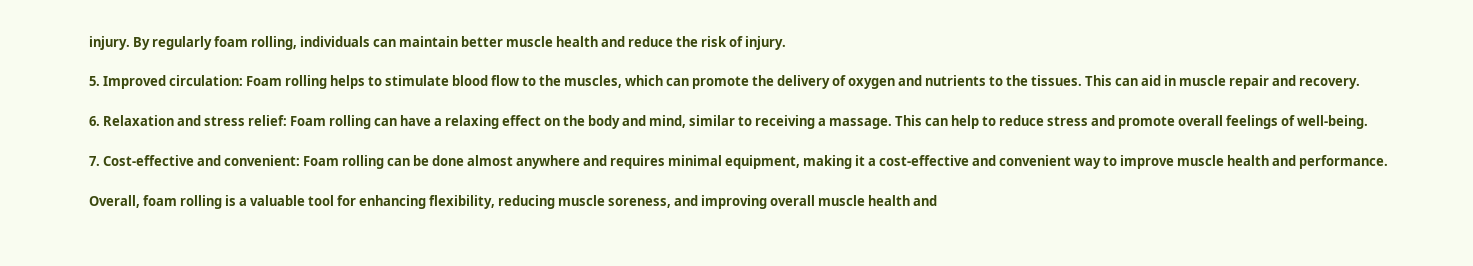injury. By regularly foam rolling, individuals can maintain better muscle health and reduce the risk of injury.

5. Improved circulation: Foam rolling helps to stimulate blood flow to the muscles, which can promote the delivery of oxygen and nutrients to the tissues. This can aid in muscle repair and recovery.

6. Relaxation and stress relief: Foam rolling can have a relaxing effect on the body and mind, similar to receiving a massage. This can help to reduce stress and promote overall feelings of well-being.

7. Cost-effective and convenient: Foam rolling can be done almost anywhere and requires minimal equipment, making it a cost-effective and convenient way to improve muscle health and performance.

Overall, foam rolling is a valuable tool for enhancing flexibility, reducing muscle soreness, and improving overall muscle health and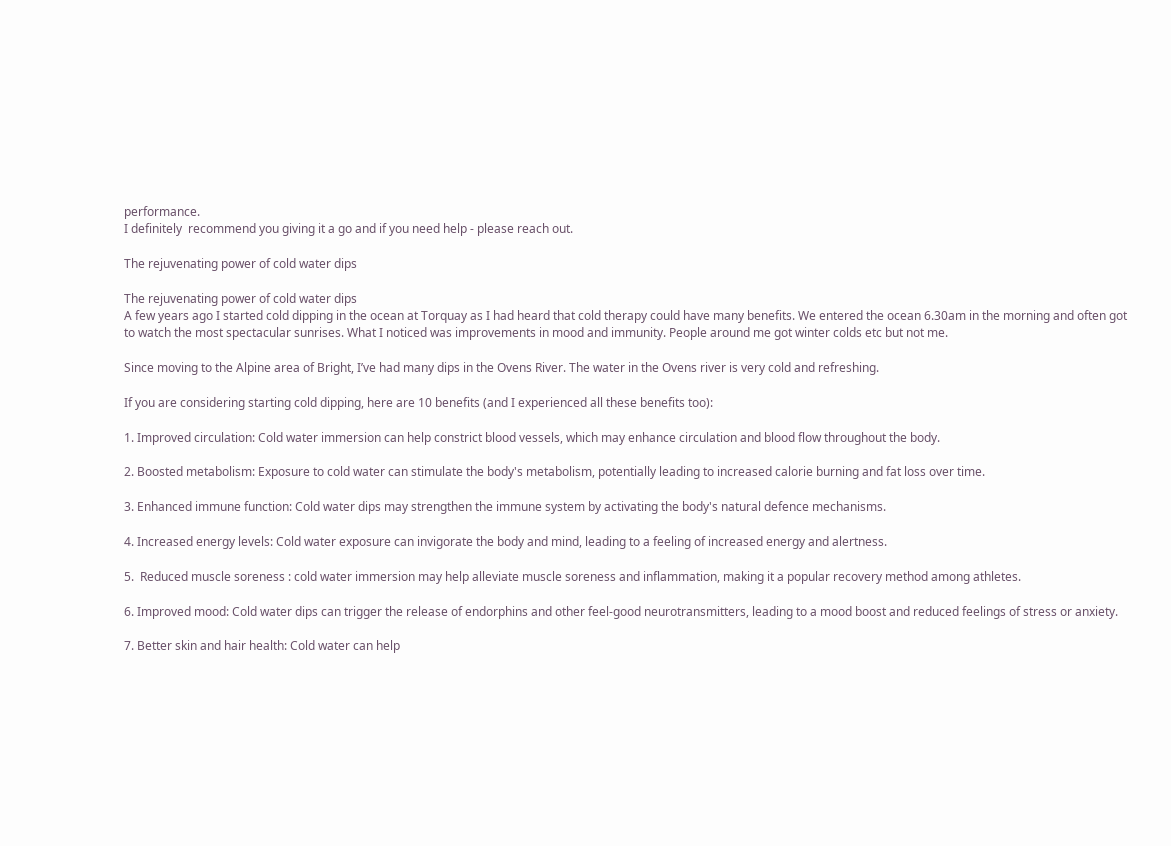performance.
I definitely  recommend you giving it a go and if you need help - please reach out.

The rejuvenating power of cold water dips

The rejuvenating power of cold water dips
A few years ago I started cold dipping in the ocean at Torquay as I had heard that cold therapy could have many benefits. We entered the ocean 6.30am in the morning and often got to watch the most spectacular sunrises. What I noticed was improvements in mood and immunity. People around me got winter colds etc but not me.

Since moving to the Alpine area of Bright, I’ve had many dips in the Ovens River. The water in the Ovens river is very cold and refreshing.

If you are considering starting cold dipping, here are 10 benefits (and I experienced all these benefits too):

1. Improved circulation: Cold water immersion can help constrict blood vessels, which may enhance circulation and blood flow throughout the body.

2. Boosted metabolism: Exposure to cold water can stimulate the body's metabolism, potentially leading to increased calorie burning and fat loss over time.

3. Enhanced immune function: Cold water dips may strengthen the immune system by activating the body's natural defence mechanisms.

4. Increased energy levels: Cold water exposure can invigorate the body and mind, leading to a feeling of increased energy and alertness.

5.  Reduced muscle soreness : cold water immersion may help alleviate muscle soreness and inflammation, making it a popular recovery method among athletes.

6. Improved mood: Cold water dips can trigger the release of endorphins and other feel-good neurotransmitters, leading to a mood boost and reduced feelings of stress or anxiety.

7. Better skin and hair health: Cold water can help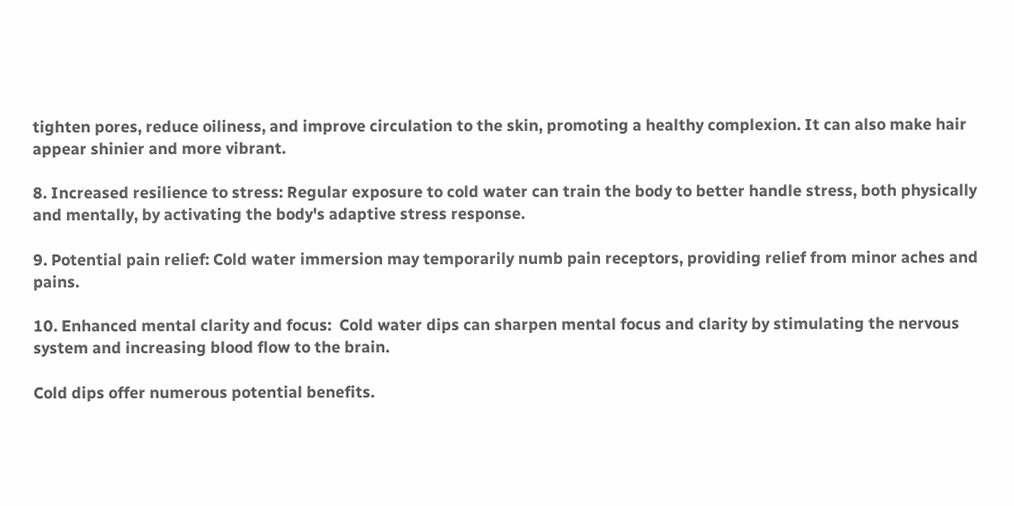tighten pores, reduce oiliness, and improve circulation to the skin, promoting a healthy complexion. It can also make hair appear shinier and more vibrant.

8. Increased resilience to stress: Regular exposure to cold water can train the body to better handle stress, both physically and mentally, by activating the body's adaptive stress response.

9. Potential pain relief: Cold water immersion may temporarily numb pain receptors, providing relief from minor aches and pains.

10. Enhanced mental clarity and focus:  Cold water dips can sharpen mental focus and clarity by stimulating the nervous system and increasing blood flow to the brain.

Cold dips offer numerous potential benefits.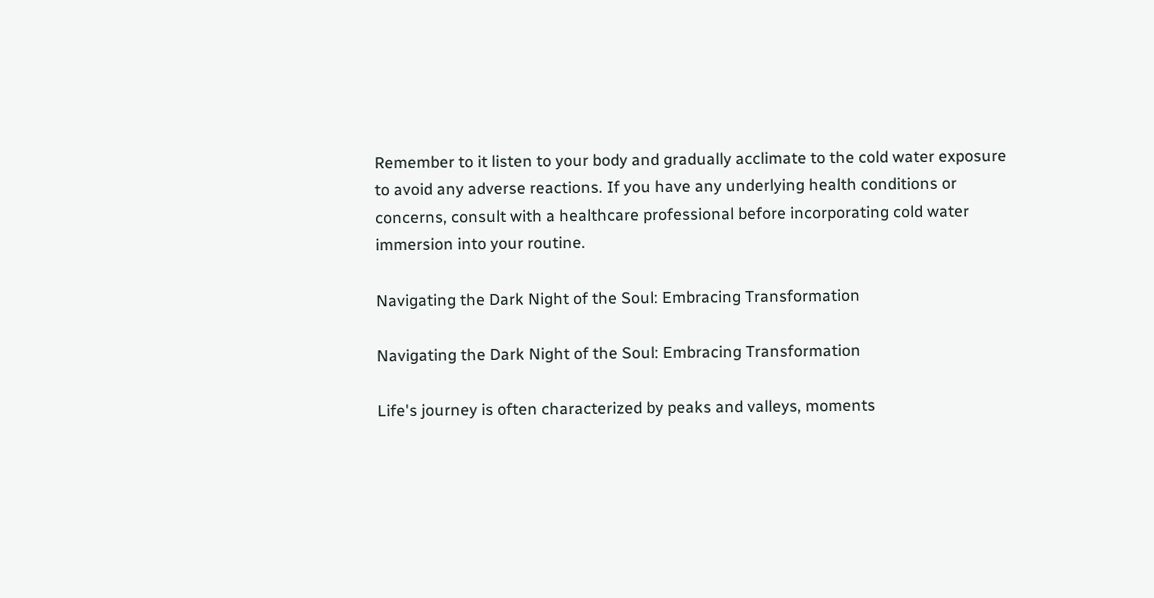Remember to it listen to your body and gradually acclimate to the cold water exposure to avoid any adverse reactions. If you have any underlying health conditions or concerns, consult with a healthcare professional before incorporating cold water immersion into your routine.

Navigating the Dark Night of the Soul: Embracing Transformation

Navigating the Dark Night of the Soul: Embracing Transformation

Life's journey is often characterized by peaks and valleys, moments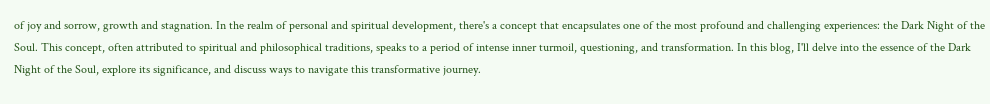of joy and sorrow, growth and stagnation. In the realm of personal and spiritual development, there's a concept that encapsulates one of the most profound and challenging experiences: the Dark Night of the Soul. This concept, often attributed to spiritual and philosophical traditions, speaks to a period of intense inner turmoil, questioning, and transformation. In this blog, I'll delve into the essence of the Dark Night of the Soul, explore its significance, and discuss ways to navigate this transformative journey.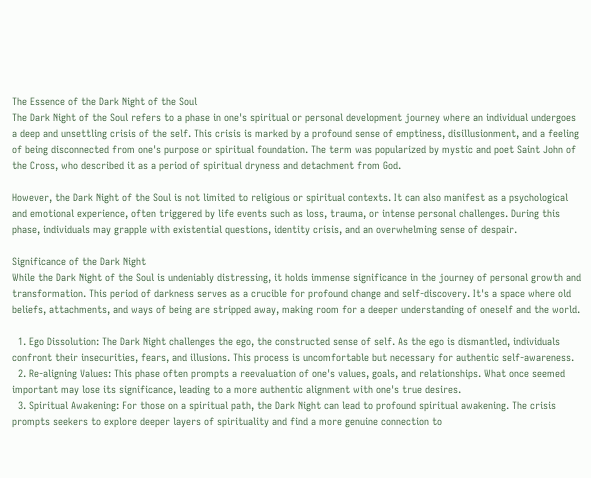The Essence of the Dark Night of the Soul
The Dark Night of the Soul refers to a phase in one's spiritual or personal development journey where an individual undergoes a deep and unsettling crisis of the self. This crisis is marked by a profound sense of emptiness, disillusionment, and a feeling of being disconnected from one's purpose or spiritual foundation. The term was popularized by mystic and poet Saint John of the Cross, who described it as a period of spiritual dryness and detachment from God.

However, the Dark Night of the Soul is not limited to religious or spiritual contexts. It can also manifest as a psychological and emotional experience, often triggered by life events such as loss, trauma, or intense personal challenges. During this phase, individuals may grapple with existential questions, identity crisis, and an overwhelming sense of despair.

Significance of the Dark Night
While the Dark Night of the Soul is undeniably distressing, it holds immense significance in the journey of personal growth and transformation. This period of darkness serves as a crucible for profound change and self-discovery. It's a space where old beliefs, attachments, and ways of being are stripped away, making room for a deeper understanding of oneself and the world.

  1. Ego Dissolution: The Dark Night challenges the ego, the constructed sense of self. As the ego is dismantled, individuals confront their insecurities, fears, and illusions. This process is uncomfortable but necessary for authentic self-awareness.
  2. Re-aligning Values: This phase often prompts a reevaluation of one's values, goals, and relationships. What once seemed important may lose its significance, leading to a more authentic alignment with one's true desires.
  3. Spiritual Awakening: For those on a spiritual path, the Dark Night can lead to profound spiritual awakening. The crisis prompts seekers to explore deeper layers of spirituality and find a more genuine connection to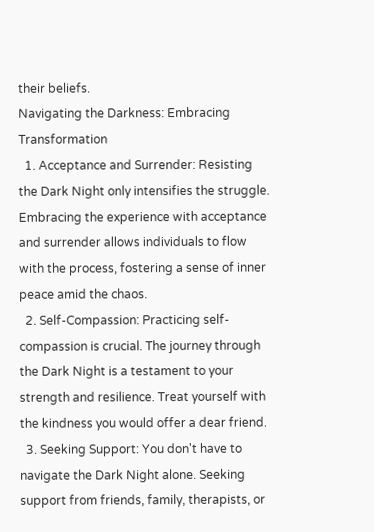their beliefs.
Navigating the Darkness: Embracing Transformation
  1. Acceptance and Surrender: Resisting the Dark Night only intensifies the struggle. Embracing the experience with acceptance and surrender allows individuals to flow with the process, fostering a sense of inner peace amid the chaos.
  2. Self-Compassion: Practicing self-compassion is crucial. The journey through the Dark Night is a testament to your strength and resilience. Treat yourself with the kindness you would offer a dear friend.
  3. Seeking Support: You don't have to navigate the Dark Night alone. Seeking support from friends, family, therapists, or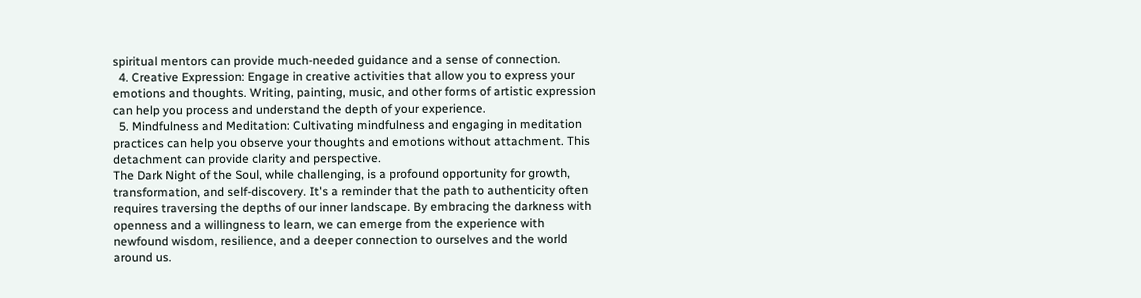spiritual mentors can provide much-needed guidance and a sense of connection.
  4. Creative Expression: Engage in creative activities that allow you to express your emotions and thoughts. Writing, painting, music, and other forms of artistic expression can help you process and understand the depth of your experience.
  5. Mindfulness and Meditation: Cultivating mindfulness and engaging in meditation practices can help you observe your thoughts and emotions without attachment. This detachment can provide clarity and perspective.
The Dark Night of the Soul, while challenging, is a profound opportunity for growth, transformation, and self-discovery. It's a reminder that the path to authenticity often requires traversing the depths of our inner landscape. By embracing the darkness with openness and a willingness to learn, we can emerge from the experience with newfound wisdom, resilience, and a deeper connection to ourselves and the world around us.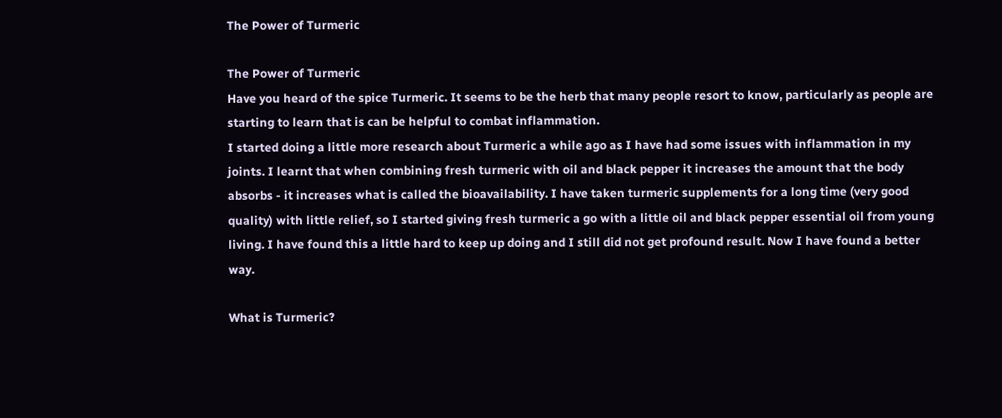The Power of Turmeric

The Power of Turmeric
Have you heard of the spice Turmeric. It seems to be the herb that many people resort to know, particularly as people are starting to learn that is can be helpful to combat inflammation.
I started doing a little more research about Turmeric a while ago as I have had some issues with inflammation in my joints. I learnt that when combining fresh turmeric with oil and black pepper it increases the amount that the body absorbs - it increases what is called the bioavailability. I have taken turmeric supplements for a long time (very good quality) with little relief, so I started giving fresh turmeric a go with a little oil and black pepper essential oil from young living. I have found this a little hard to keep up doing and I still did not get profound result. Now I have found a better way.

What is Turmeric?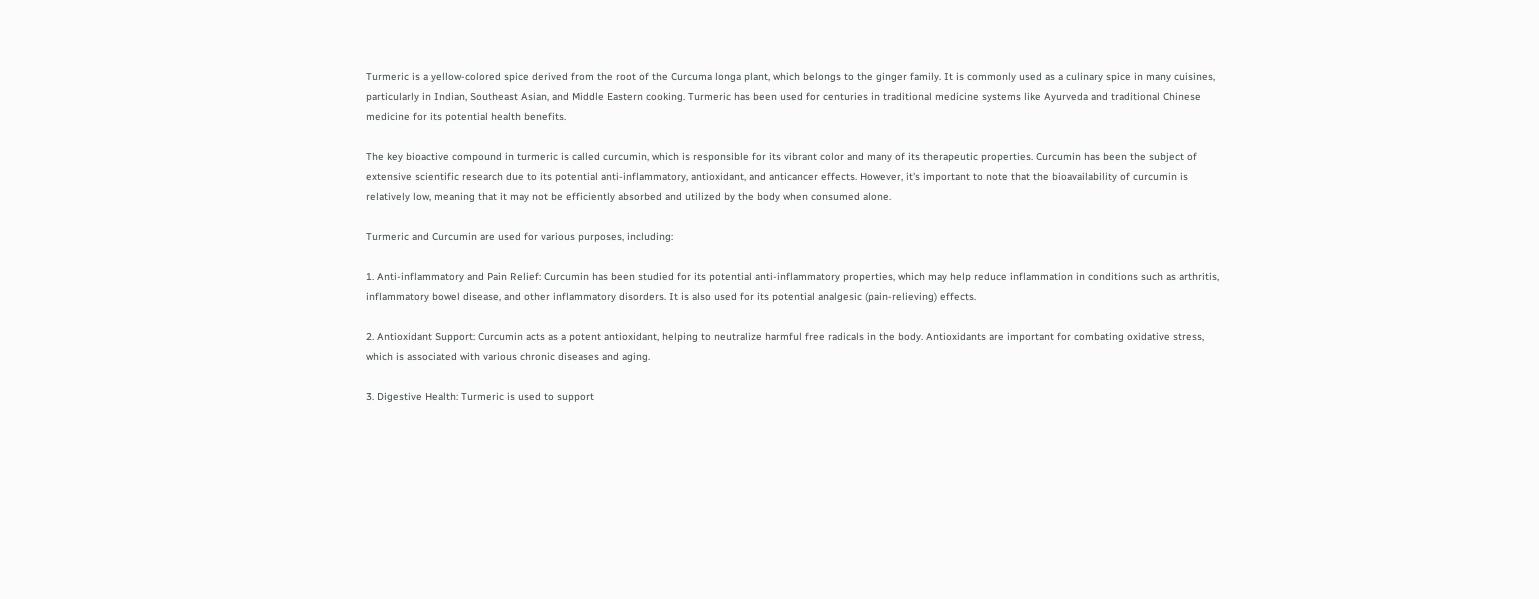Turmeric is a yellow-colored spice derived from the root of the Curcuma longa plant, which belongs to the ginger family. It is commonly used as a culinary spice in many cuisines, particularly in Indian, Southeast Asian, and Middle Eastern cooking. Turmeric has been used for centuries in traditional medicine systems like Ayurveda and traditional Chinese medicine for its potential health benefits.

The key bioactive compound in turmeric is called curcumin, which is responsible for its vibrant color and many of its therapeutic properties. Curcumin has been the subject of extensive scientific research due to its potential anti-inflammatory, antioxidant, and anticancer effects. However, it's important to note that the bioavailability of curcumin is relatively low, meaning that it may not be efficiently absorbed and utilized by the body when consumed alone.

Turmeric and Curcumin are used for various purposes, including:

1. Anti-inflammatory and Pain Relief: Curcumin has been studied for its potential anti-inflammatory properties, which may help reduce inflammation in conditions such as arthritis, inflammatory bowel disease, and other inflammatory disorders. It is also used for its potential analgesic (pain-relieving) effects.

2. Antioxidant Support: Curcumin acts as a potent antioxidant, helping to neutralize harmful free radicals in the body. Antioxidants are important for combating oxidative stress, which is associated with various chronic diseases and aging.

3. Digestive Health: Turmeric is used to support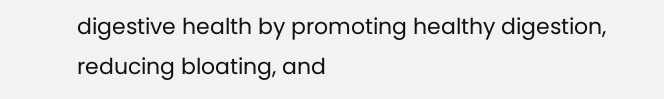digestive health by promoting healthy digestion, reducing bloating, and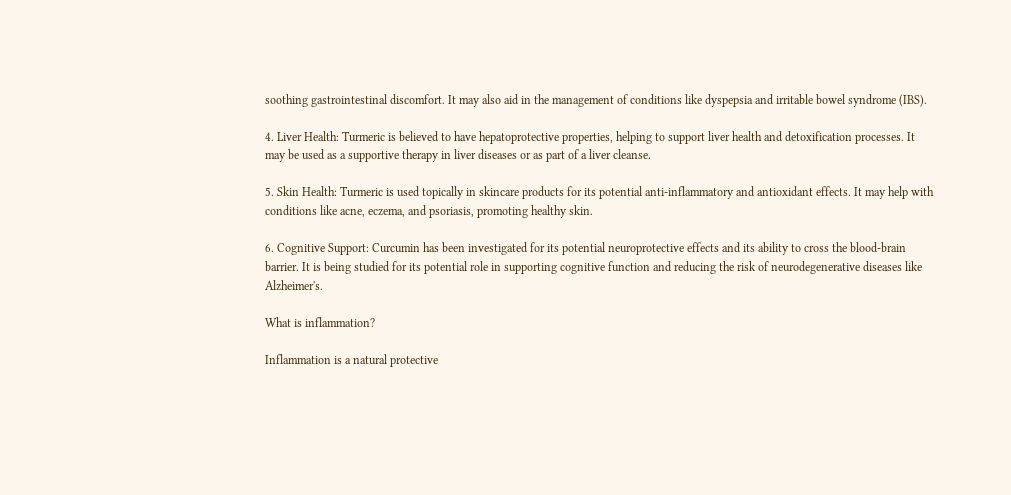soothing gastrointestinal discomfort. It may also aid in the management of conditions like dyspepsia and irritable bowel syndrome (IBS).

4. Liver Health: Turmeric is believed to have hepatoprotective properties, helping to support liver health and detoxification processes. It may be used as a supportive therapy in liver diseases or as part of a liver cleanse.

5. Skin Health: Turmeric is used topically in skincare products for its potential anti-inflammatory and antioxidant effects. It may help with conditions like acne, eczema, and psoriasis, promoting healthy skin.

6. Cognitive Support: Curcumin has been investigated for its potential neuroprotective effects and its ability to cross the blood-brain barrier. It is being studied for its potential role in supporting cognitive function and reducing the risk of neurodegenerative diseases like Alzheimer's.

What is inflammation?

Inflammation is a natural protective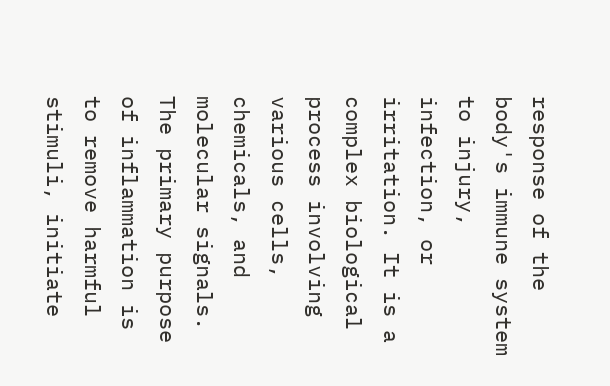response of the body's immune system to injury, infection, or irritation. It is a complex biological process involving various cells, chemicals, and molecular signals. The primary purpose of inflammation is to remove harmful stimuli, initiate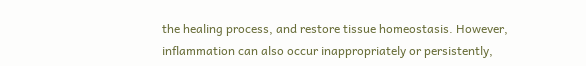the healing process, and restore tissue homeostasis. However, inflammation can also occur inappropriately or persistently,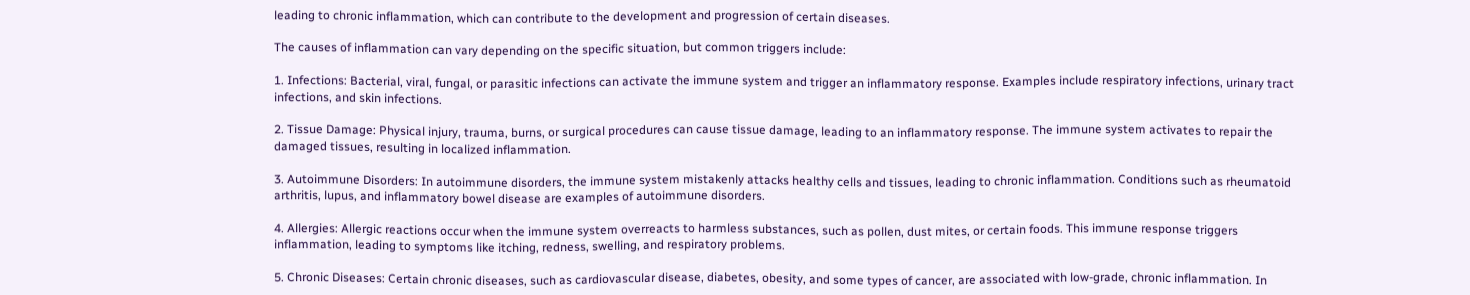leading to chronic inflammation, which can contribute to the development and progression of certain diseases.

The causes of inflammation can vary depending on the specific situation, but common triggers include:

1. Infections: Bacterial, viral, fungal, or parasitic infections can activate the immune system and trigger an inflammatory response. Examples include respiratory infections, urinary tract infections, and skin infections.

2. Tissue Damage: Physical injury, trauma, burns, or surgical procedures can cause tissue damage, leading to an inflammatory response. The immune system activates to repair the damaged tissues, resulting in localized inflammation.

3. Autoimmune Disorders: In autoimmune disorders, the immune system mistakenly attacks healthy cells and tissues, leading to chronic inflammation. Conditions such as rheumatoid arthritis, lupus, and inflammatory bowel disease are examples of autoimmune disorders.

4. Allergies: Allergic reactions occur when the immune system overreacts to harmless substances, such as pollen, dust mites, or certain foods. This immune response triggers inflammation, leading to symptoms like itching, redness, swelling, and respiratory problems.

5. Chronic Diseases: Certain chronic diseases, such as cardiovascular disease, diabetes, obesity, and some types of cancer, are associated with low-grade, chronic inflammation. In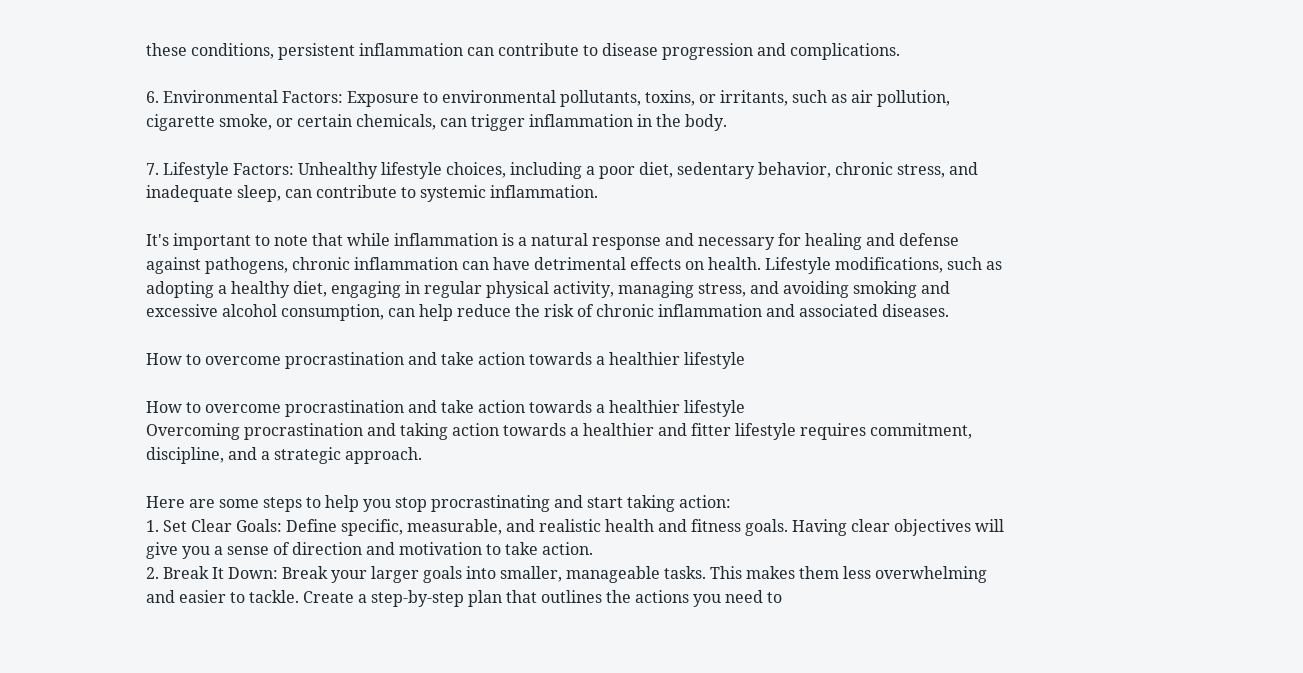these conditions, persistent inflammation can contribute to disease progression and complications.

6. Environmental Factors: Exposure to environmental pollutants, toxins, or irritants, such as air pollution, cigarette smoke, or certain chemicals, can trigger inflammation in the body.

7. Lifestyle Factors: Unhealthy lifestyle choices, including a poor diet, sedentary behavior, chronic stress, and inadequate sleep, can contribute to systemic inflammation.

It's important to note that while inflammation is a natural response and necessary for healing and defense against pathogens, chronic inflammation can have detrimental effects on health. Lifestyle modifications, such as adopting a healthy diet, engaging in regular physical activity, managing stress, and avoiding smoking and excessive alcohol consumption, can help reduce the risk of chronic inflammation and associated diseases.

How to overcome procrastination and take action towards a healthier lifestyle

How to overcome procrastination and take action towards a healthier lifestyle
Overcoming procrastination and taking action towards a healthier and fitter lifestyle requires commitment, discipline, and a strategic approach.

Here are some steps to help you stop procrastinating and start taking action:
1. Set Clear Goals: Define specific, measurable, and realistic health and fitness goals. Having clear objectives will give you a sense of direction and motivation to take action.
2. Break It Down: Break your larger goals into smaller, manageable tasks. This makes them less overwhelming and easier to tackle. Create a step-by-step plan that outlines the actions you need to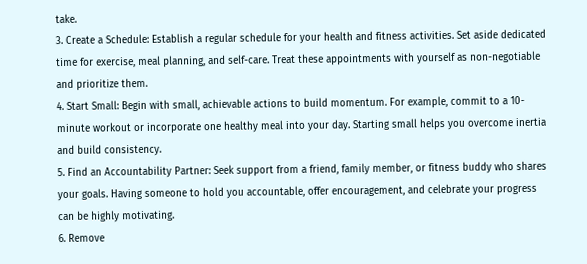take.
3. Create a Schedule: Establish a regular schedule for your health and fitness activities. Set aside dedicated time for exercise, meal planning, and self-care. Treat these appointments with yourself as non-negotiable and prioritize them.
4. Start Small: Begin with small, achievable actions to build momentum. For example, commit to a 10-minute workout or incorporate one healthy meal into your day. Starting small helps you overcome inertia and build consistency.
5. Find an Accountability Partner: Seek support from a friend, family member, or fitness buddy who shares your goals. Having someone to hold you accountable, offer encouragement, and celebrate your progress can be highly motivating.
6. Remove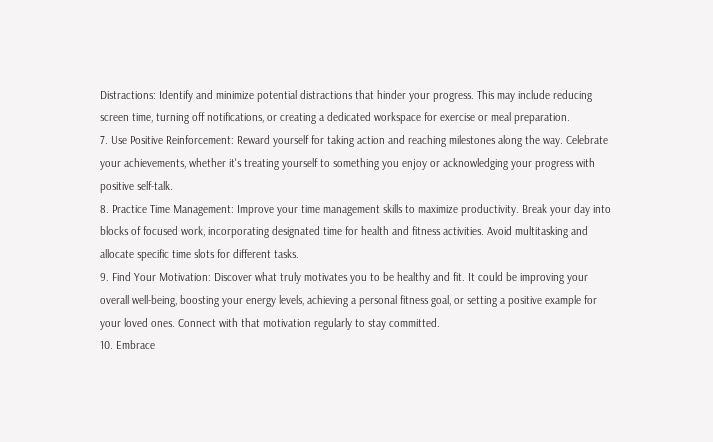Distractions: Identify and minimize potential distractions that hinder your progress. This may include reducing screen time, turning off notifications, or creating a dedicated workspace for exercise or meal preparation.
7. Use Positive Reinforcement: Reward yourself for taking action and reaching milestones along the way. Celebrate your achievements, whether it's treating yourself to something you enjoy or acknowledging your progress with positive self-talk.
8. Practice Time Management: Improve your time management skills to maximize productivity. Break your day into blocks of focused work, incorporating designated time for health and fitness activities. Avoid multitasking and allocate specific time slots for different tasks.
9. Find Your Motivation: Discover what truly motivates you to be healthy and fit. It could be improving your overall well-being, boosting your energy levels, achieving a personal fitness goal, or setting a positive example for your loved ones. Connect with that motivation regularly to stay committed.
10. Embrace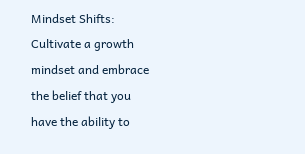Mindset Shifts: Cultivate a growth mindset and embrace the belief that you have the ability to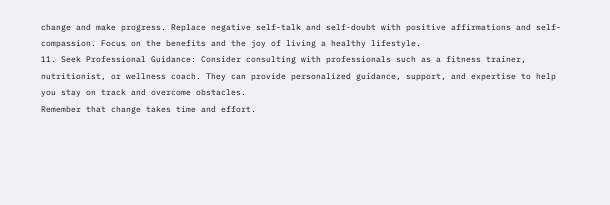change and make progress. Replace negative self-talk and self-doubt with positive affirmations and self-compassion. Focus on the benefits and the joy of living a healthy lifestyle.
11. Seek Professional Guidance: Consider consulting with professionals such as a fitness trainer, nutritionist, or wellness coach. They can provide personalized guidance, support, and expertise to help you stay on track and overcome obstacles.
Remember that change takes time and effort.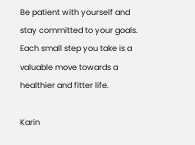Be patient with yourself and stay committed to your goals. Each small step you take is a valuable move towards a healthier and fitter life.

Karin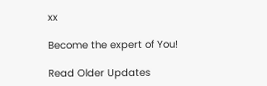xx

Become the expert of You!

Read Older Updates